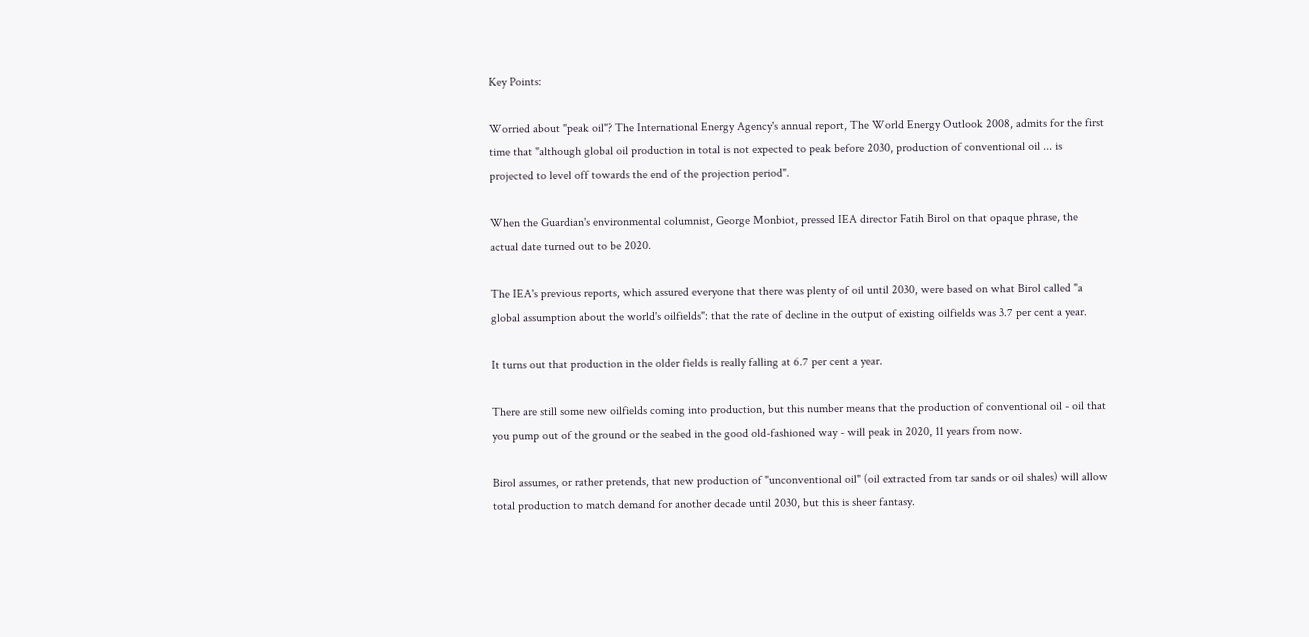Key Points:

Worried about "peak oil"? The International Energy Agency's annual report, The World Energy Outlook 2008, admits for the first time that "although global oil production in total is not expected to peak before 2030, production of conventional oil ... is projected to level off towards the end of the projection period".

When the Guardian's environmental columnist, George Monbiot, pressed IEA director Fatih Birol on that opaque phrase, the actual date turned out to be 2020.

The IEA's previous reports, which assured everyone that there was plenty of oil until 2030, were based on what Birol called "a global assumption about the world's oilfields": that the rate of decline in the output of existing oilfields was 3.7 per cent a year.

It turns out that production in the older fields is really falling at 6.7 per cent a year.

There are still some new oilfields coming into production, but this number means that the production of conventional oil - oil that you pump out of the ground or the seabed in the good old-fashioned way - will peak in 2020, 11 years from now.

Birol assumes, or rather pretends, that new production of "unconventional oil" (oil extracted from tar sands or oil shales) will allow total production to match demand for another decade until 2030, but this is sheer fantasy.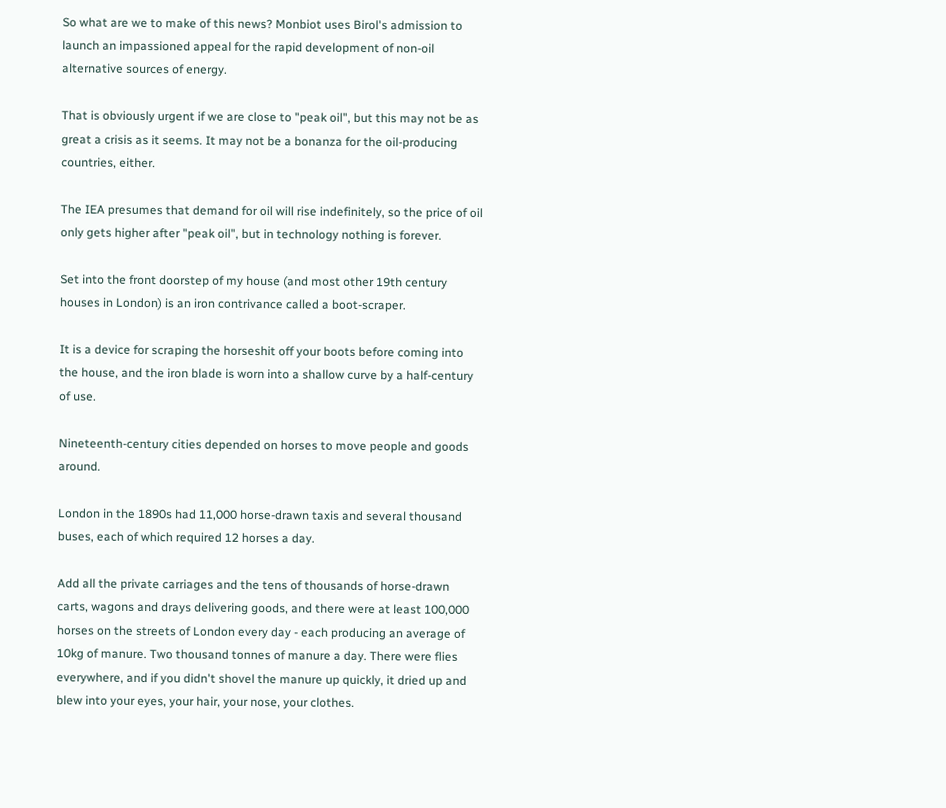So what are we to make of this news? Monbiot uses Birol's admission to launch an impassioned appeal for the rapid development of non-oil alternative sources of energy.

That is obviously urgent if we are close to "peak oil", but this may not be as great a crisis as it seems. It may not be a bonanza for the oil-producing countries, either.

The IEA presumes that demand for oil will rise indefinitely, so the price of oil only gets higher after "peak oil", but in technology nothing is forever.

Set into the front doorstep of my house (and most other 19th century houses in London) is an iron contrivance called a boot-scraper.

It is a device for scraping the horseshit off your boots before coming into the house, and the iron blade is worn into a shallow curve by a half-century of use.

Nineteenth-century cities depended on horses to move people and goods around.

London in the 1890s had 11,000 horse-drawn taxis and several thousand buses, each of which required 12 horses a day.

Add all the private carriages and the tens of thousands of horse-drawn carts, wagons and drays delivering goods, and there were at least 100,000 horses on the streets of London every day - each producing an average of 10kg of manure. Two thousand tonnes of manure a day. There were flies everywhere, and if you didn't shovel the manure up quickly, it dried up and blew into your eyes, your hair, your nose, your clothes.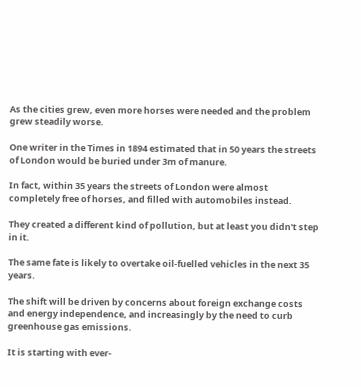As the cities grew, even more horses were needed and the problem grew steadily worse.

One writer in the Times in 1894 estimated that in 50 years the streets of London would be buried under 3m of manure.

In fact, within 35 years the streets of London were almost completely free of horses, and filled with automobiles instead.

They created a different kind of pollution, but at least you didn't step in it.

The same fate is likely to overtake oil-fuelled vehicles in the next 35 years.

The shift will be driven by concerns about foreign exchange costs and energy independence, and increasingly by the need to curb greenhouse gas emissions.

It is starting with ever-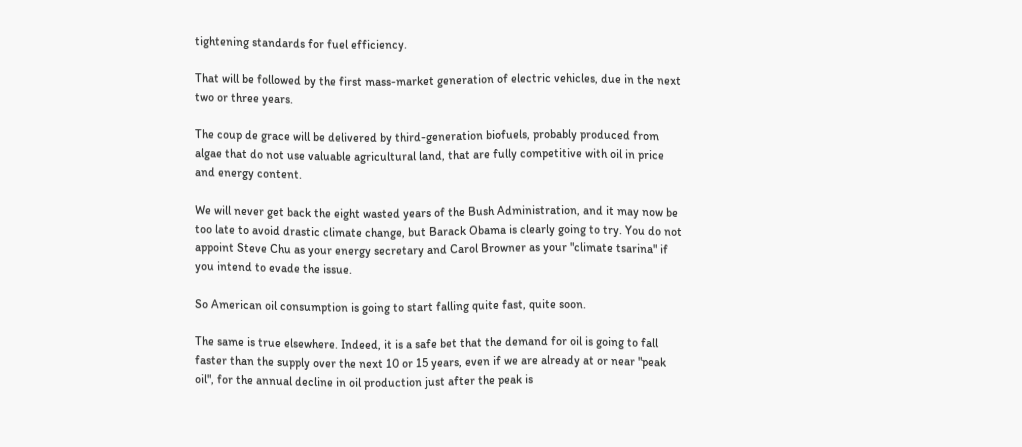tightening standards for fuel efficiency.

That will be followed by the first mass-market generation of electric vehicles, due in the next two or three years.

The coup de grace will be delivered by third-generation biofuels, probably produced from algae that do not use valuable agricultural land, that are fully competitive with oil in price and energy content.

We will never get back the eight wasted years of the Bush Administration, and it may now be too late to avoid drastic climate change, but Barack Obama is clearly going to try. You do not appoint Steve Chu as your energy secretary and Carol Browner as your "climate tsarina" if you intend to evade the issue.

So American oil consumption is going to start falling quite fast, quite soon.

The same is true elsewhere. Indeed, it is a safe bet that the demand for oil is going to fall faster than the supply over the next 10 or 15 years, even if we are already at or near "peak oil", for the annual decline in oil production just after the peak is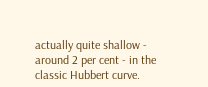actually quite shallow - around 2 per cent - in the classic Hubbert curve.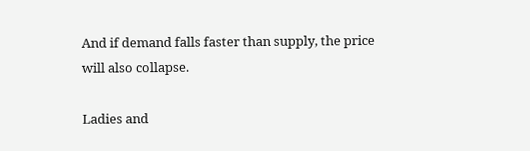And if demand falls faster than supply, the price will also collapse.

Ladies and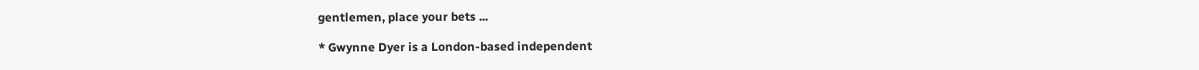gentlemen, place your bets ...

* Gwynne Dyer is a London-based independent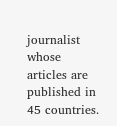journalist whose articles are published in 45 countries.